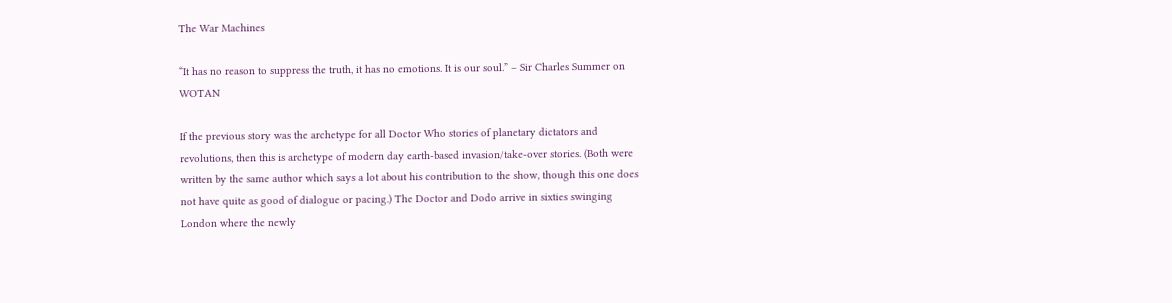The War Machines

“It has no reason to suppress the truth, it has no emotions. It is our soul.” – Sir Charles Summer on WOTAN

If the previous story was the archetype for all Doctor Who stories of planetary dictators and revolutions, then this is archetype of modern day earth-based invasion/take-over stories. (Both were written by the same author which says a lot about his contribution to the show, though this one does not have quite as good of dialogue or pacing.) The Doctor and Dodo arrive in sixties swinging London where the newly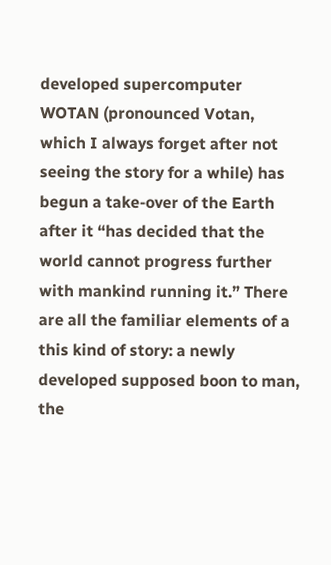developed supercomputer WOTAN (pronounced Votan, which I always forget after not seeing the story for a while) has begun a take-over of the Earth after it “has decided that the world cannot progress further with mankind running it.” There are all the familiar elements of a this kind of story: a newly developed supposed boon to man, the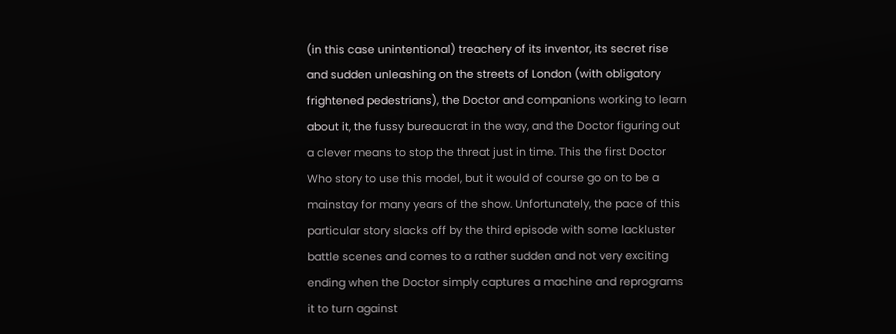(in this case unintentional) treachery of its inventor, its secret rise and sudden unleashing on the streets of London (with obligatory frightened pedestrians), the Doctor and companions working to learn about it, the fussy bureaucrat in the way, and the Doctor figuring out a clever means to stop the threat just in time. This the first Doctor Who story to use this model, but it would of course go on to be a mainstay for many years of the show. Unfortunately, the pace of this particular story slacks off by the third episode with some lackluster battle scenes and comes to a rather sudden and not very exciting ending when the Doctor simply captures a machine and reprograms it to turn against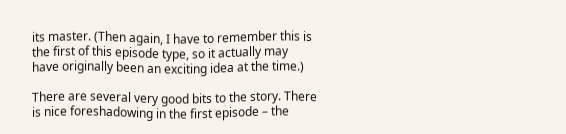its master. (Then again, I have to remember this is the first of this episode type, so it actually may have originally been an exciting idea at the time.)

There are several very good bits to the story. There is nice foreshadowing in the first episode – the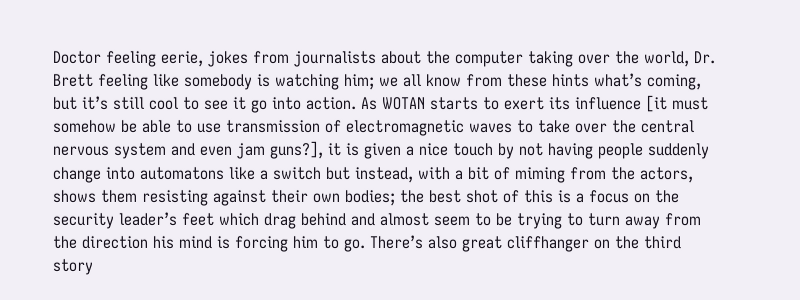Doctor feeling eerie, jokes from journalists about the computer taking over the world, Dr. Brett feeling like somebody is watching him; we all know from these hints what’s coming, but it’s still cool to see it go into action. As WOTAN starts to exert its influence [it must somehow be able to use transmission of electromagnetic waves to take over the central nervous system and even jam guns?], it is given a nice touch by not having people suddenly change into automatons like a switch but instead, with a bit of miming from the actors, shows them resisting against their own bodies; the best shot of this is a focus on the security leader’s feet which drag behind and almost seem to be trying to turn away from the direction his mind is forcing him to go. There’s also great cliffhanger on the third story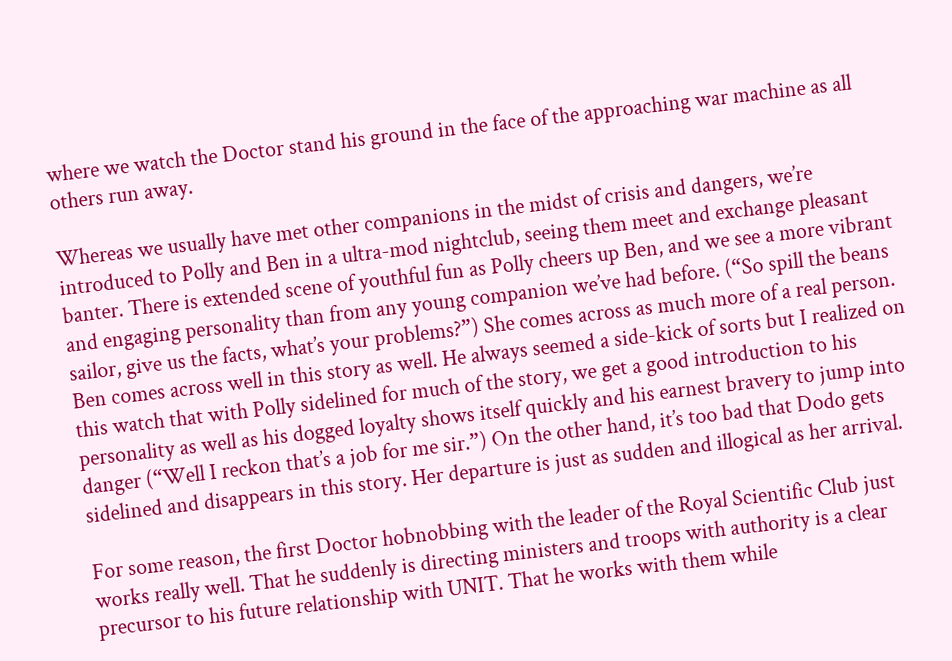where we watch the Doctor stand his ground in the face of the approaching war machine as all others run away.

Whereas we usually have met other companions in the midst of crisis and dangers, we’re introduced to Polly and Ben in a ultra-mod nightclub, seeing them meet and exchange pleasant banter. There is extended scene of youthful fun as Polly cheers up Ben, and we see a more vibrant and engaging personality than from any young companion we’ve had before. (“So spill the beans sailor, give us the facts, what’s your problems?”) She comes across as much more of a real person. Ben comes across well in this story as well. He always seemed a side-kick of sorts but I realized on this watch that with Polly sidelined for much of the story, we get a good introduction to his personality as well as his dogged loyalty shows itself quickly and his earnest bravery to jump into danger (“Well I reckon that’s a job for me sir.”) On the other hand, it’s too bad that Dodo gets sidelined and disappears in this story. Her departure is just as sudden and illogical as her arrival.

For some reason, the first Doctor hobnobbing with the leader of the Royal Scientific Club just works really well. That he suddenly is directing ministers and troops with authority is a clear precursor to his future relationship with UNIT. That he works with them while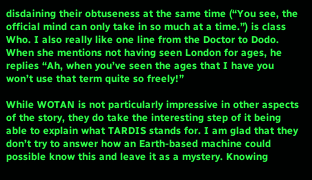disdaining their obtuseness at the same time (“You see, the official mind can only take in so much at a time.”) is class Who. I also really like one line from the Doctor to Dodo. When she mentions not having seen London for ages, he replies “Ah, when you’ve seen the ages that I have you won’t use that term quite so freely!”

While WOTAN is not particularly impressive in other aspects of the story, they do take the interesting step of it being able to explain what TARDIS stands for. I am glad that they don’t try to answer how an Earth-based machine could possible know this and leave it as a mystery. Knowing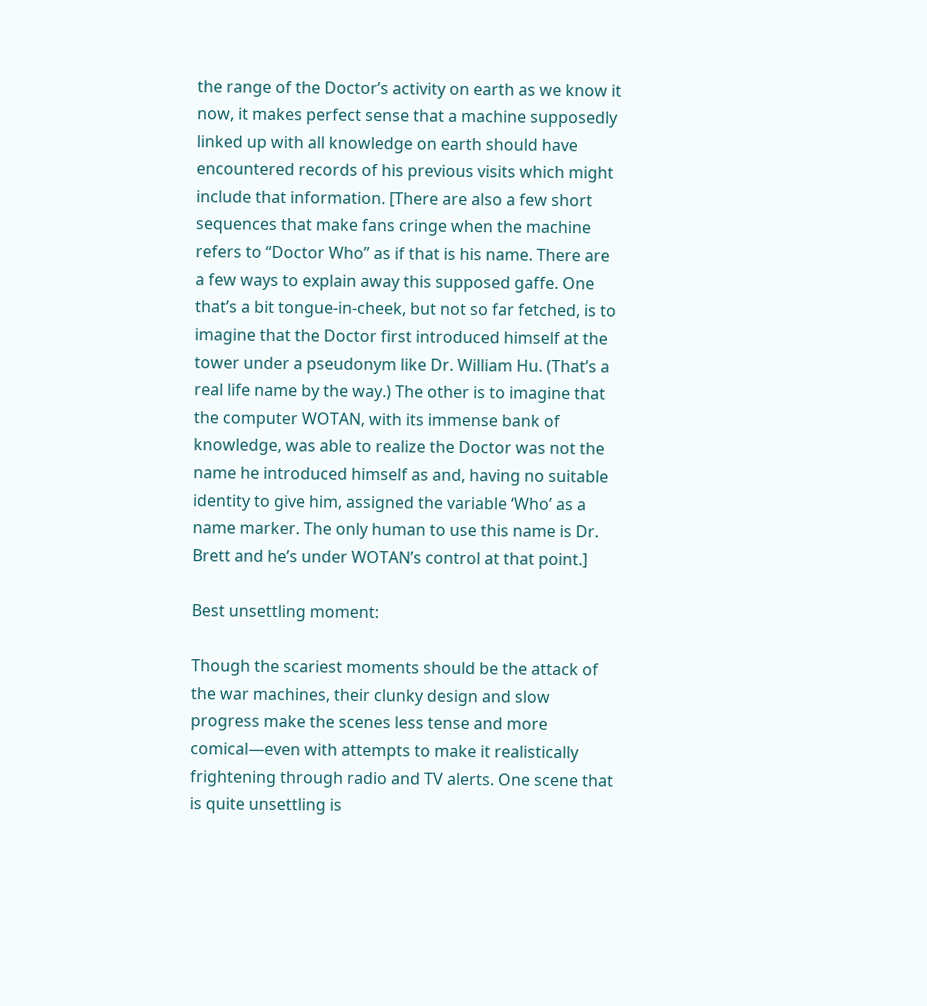the range of the Doctor’s activity on earth as we know it now, it makes perfect sense that a machine supposedly linked up with all knowledge on earth should have encountered records of his previous visits which might include that information. [There are also a few short sequences that make fans cringe when the machine refers to “Doctor Who” as if that is his name. There are a few ways to explain away this supposed gaffe. One that’s a bit tongue-in-cheek, but not so far fetched, is to imagine that the Doctor first introduced himself at the tower under a pseudonym like Dr. William Hu. (That’s a real life name by the way.) The other is to imagine that the computer WOTAN, with its immense bank of knowledge, was able to realize the Doctor was not the name he introduced himself as and, having no suitable identity to give him, assigned the variable ‘Who’ as a name marker. The only human to use this name is Dr. Brett and he’s under WOTAN’s control at that point.]

Best unsettling moment:

Though the scariest moments should be the attack of the war machines, their clunky design and slow progress make the scenes less tense and more comical—even with attempts to make it realistically frightening through radio and TV alerts. One scene that is quite unsettling is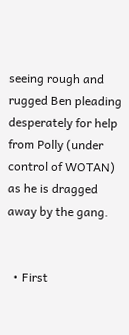seeing rough and rugged Ben pleading desperately for help from Polly (under control of WOTAN) as he is dragged away by the gang.


  • First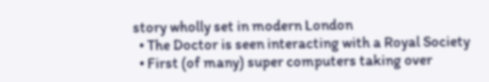story wholly set in modern London
  • The Doctor is seen interacting with a Royal Society
  • First (of many) super computers taking over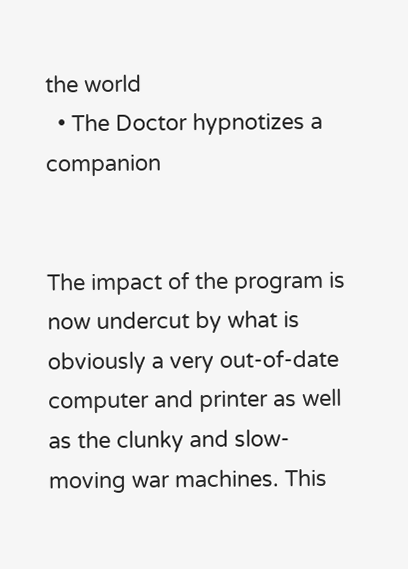the world
  • The Doctor hypnotizes a companion


The impact of the program is now undercut by what is obviously a very out-of-date computer and printer as well as the clunky and slow-moving war machines. This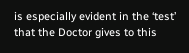is especially evident in the ‘test’ that the Doctor gives to this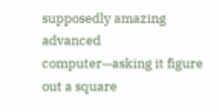supposedly amazing advanced computer—asking it figure out a square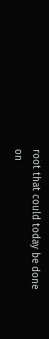root that could today be done on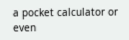a pocket calculator or even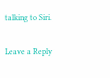talking to Siri.

Leave a Reply